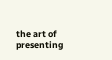the art of presenting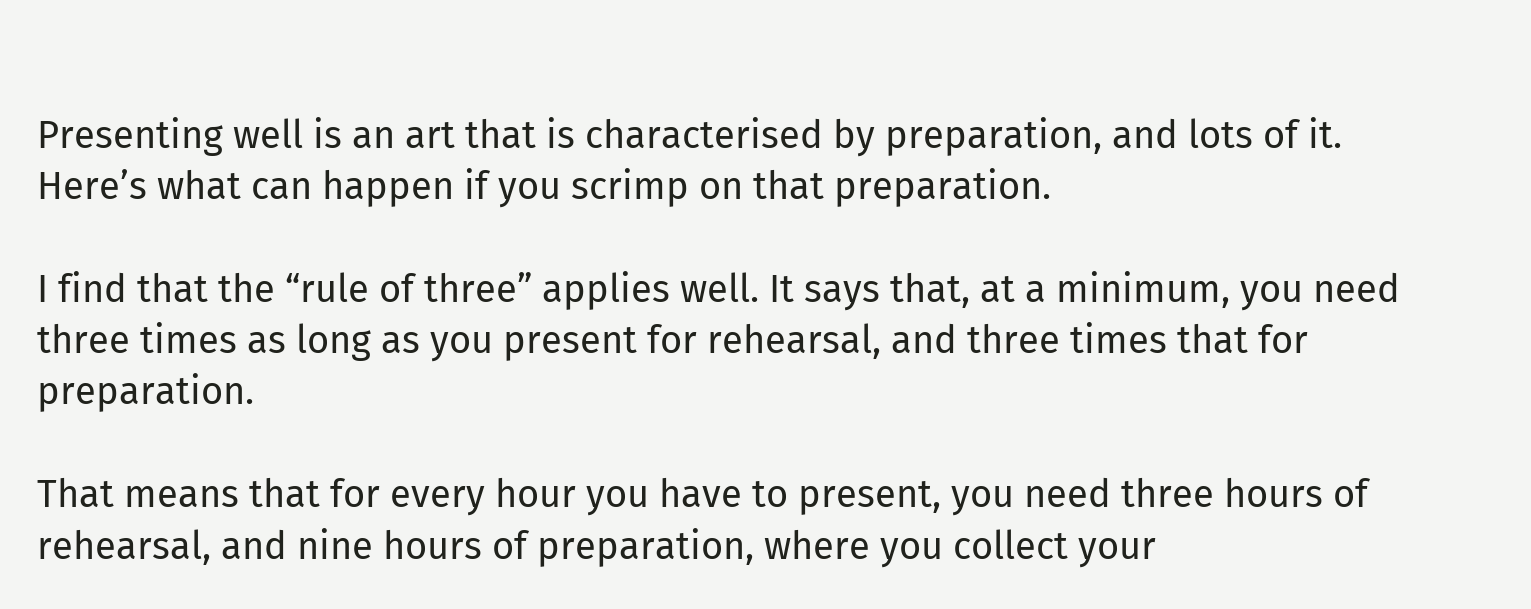Presenting well is an art that is characterised by preparation, and lots of it. Here’s what can happen if you scrimp on that preparation.

I find that the “rule of three” applies well. It says that, at a minimum, you need three times as long as you present for rehearsal, and three times that for preparation.

That means that for every hour you have to present, you need three hours of rehearsal, and nine hours of preparation, where you collect your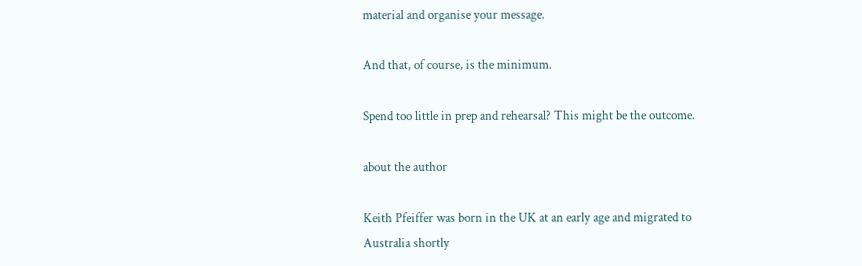material and organise your message.

And that, of course, is the minimum.

Spend too little in prep and rehearsal? This might be the outcome.

about the author

Keith Pfeiffer was born in the UK at an early age and migrated to Australia shortly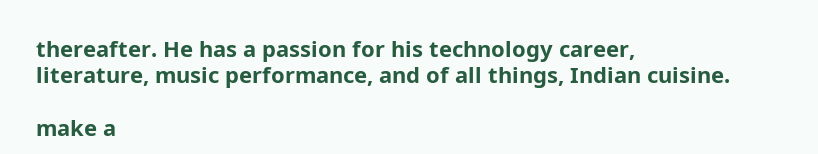thereafter. He has a passion for his technology career, literature, music performance, and of all things, Indian cuisine.

make a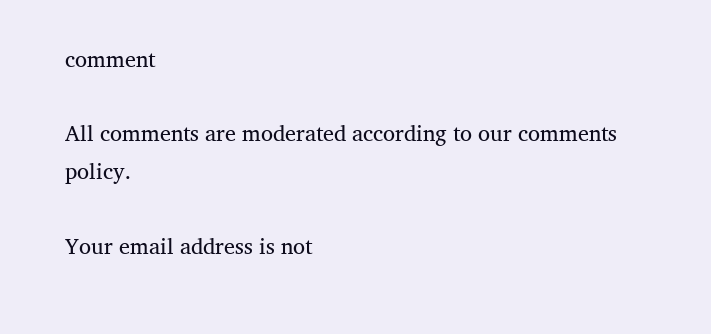comment

All comments are moderated according to our comments policy.

Your email address is not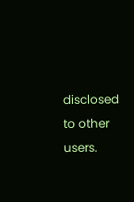disclosed to other users.